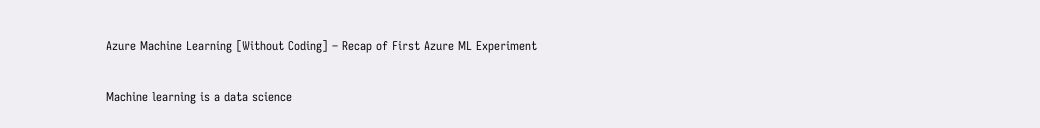Azure Machine Learning [Without Coding] – Recap of First Azure ML Experiment

Machine learning is a data science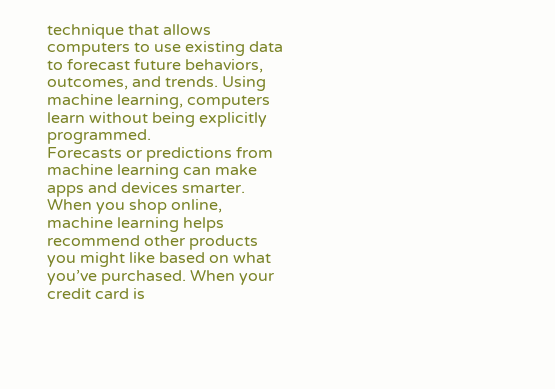technique that allows computers to use existing data to forecast future behaviors, outcomes, and trends. Using machine learning, computers learn without being explicitly programmed.
Forecasts or predictions from machine learning can make apps and devices smarter. When you shop online, machine learning helps recommend other products you might like based on what you’ve purchased. When your credit card is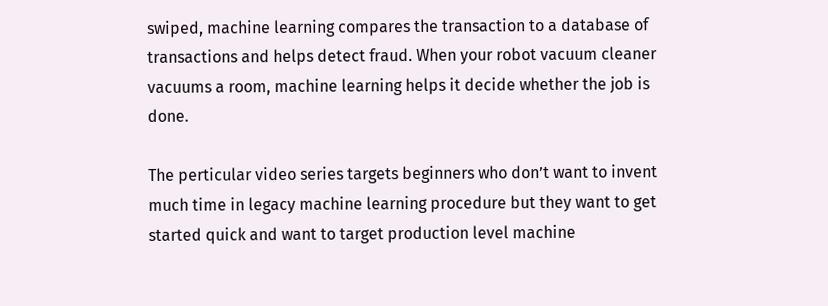swiped, machine learning compares the transaction to a database of transactions and helps detect fraud. When your robot vacuum cleaner vacuums a room, machine learning helps it decide whether the job is done.

The perticular video series targets beginners who don’t want to invent much time in legacy machine learning procedure but they want to get started quick and want to target production level machine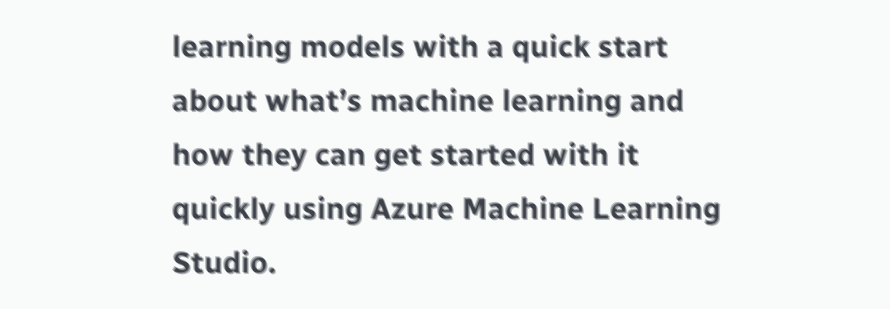learning models with a quick start about what’s machine learning and how they can get started with it quickly using Azure Machine Learning Studio.